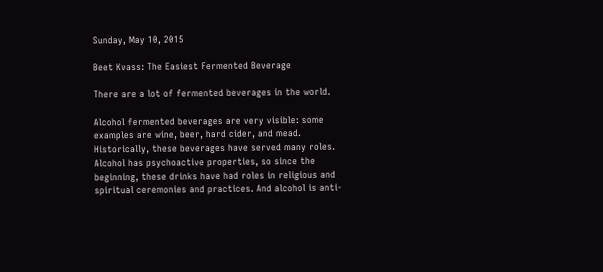Sunday, May 10, 2015

Beet Kvass: The Easiest Fermented Beverage

There are a lot of fermented beverages in the world.

Alcohol fermented beverages are very visible: some examples are wine, beer, hard cider, and mead. Historically, these beverages have served many roles. Alcohol has psychoactive properties, so since the beginning, these drinks have had roles in religious and spiritual ceremonies and practices. And alcohol is anti-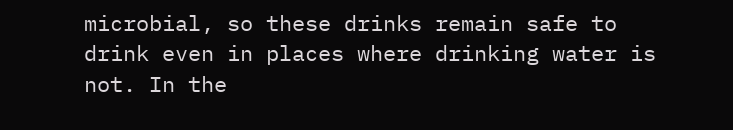microbial, so these drinks remain safe to drink even in places where drinking water is not. In the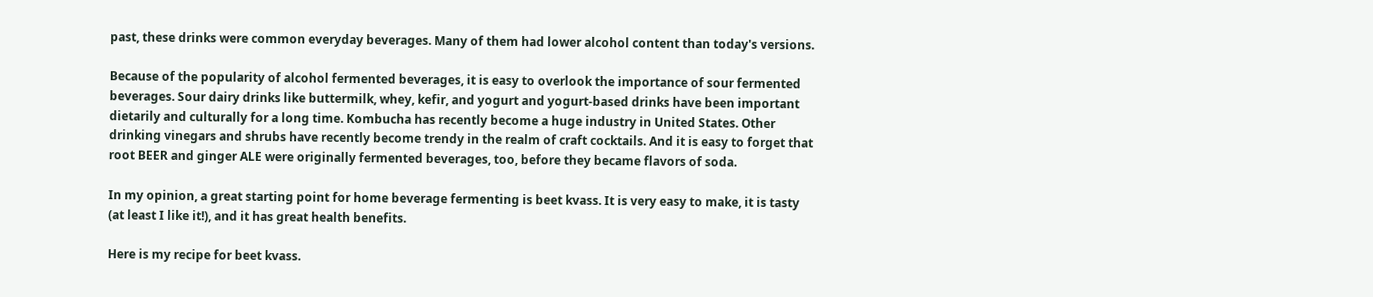past, these drinks were common everyday beverages. Many of them had lower alcohol content than today's versions.

Because of the popularity of alcohol fermented beverages, it is easy to overlook the importance of sour fermented beverages. Sour dairy drinks like buttermilk, whey, kefir, and yogurt and yogurt-based drinks have been important dietarily and culturally for a long time. Kombucha has recently become a huge industry in United States. Other drinking vinegars and shrubs have recently become trendy in the realm of craft cocktails. And it is easy to forget that root BEER and ginger ALE were originally fermented beverages, too, before they became flavors of soda.

In my opinion, a great starting point for home beverage fermenting is beet kvass. It is very easy to make, it is tasty (at least I like it!), and it has great health benefits.

Here is my recipe for beet kvass.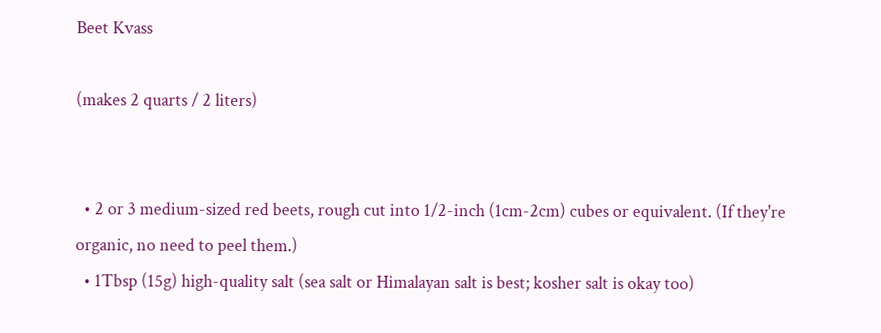Beet Kvass

(makes 2 quarts / 2 liters)


  • 2 or 3 medium-sized red beets, rough cut into 1/2-inch (1cm-2cm) cubes or equivalent. (If they're organic, no need to peel them.)
  • 1Tbsp (15g) high-quality salt (sea salt or Himalayan salt is best; kosher salt is okay too)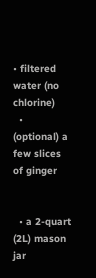• filtered water (no chlorine)
  • (optional) a few slices of ginger


  • a 2-quart (2L) mason jar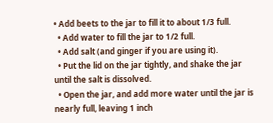• Add beets to the jar to fill it to about 1/3 full.
  • Add water to fill the jar to 1/2 full.
  • Add salt (and ginger if you are using it).
  • Put the lid on the jar tightly, and shake the jar until the salt is dissolved.
  • Open the jar, and add more water until the jar is nearly full, leaving 1 inch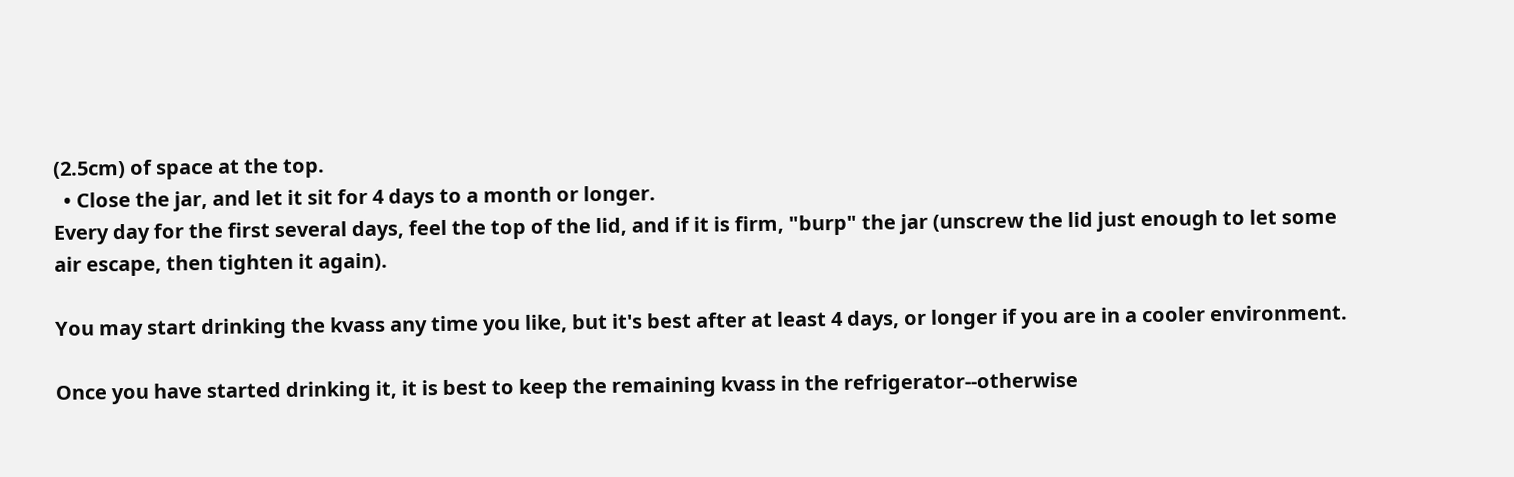(2.5cm) of space at the top.
  • Close the jar, and let it sit for 4 days to a month or longer.
Every day for the first several days, feel the top of the lid, and if it is firm, "burp" the jar (unscrew the lid just enough to let some air escape, then tighten it again).

You may start drinking the kvass any time you like, but it's best after at least 4 days, or longer if you are in a cooler environment.

Once you have started drinking it, it is best to keep the remaining kvass in the refrigerator--otherwise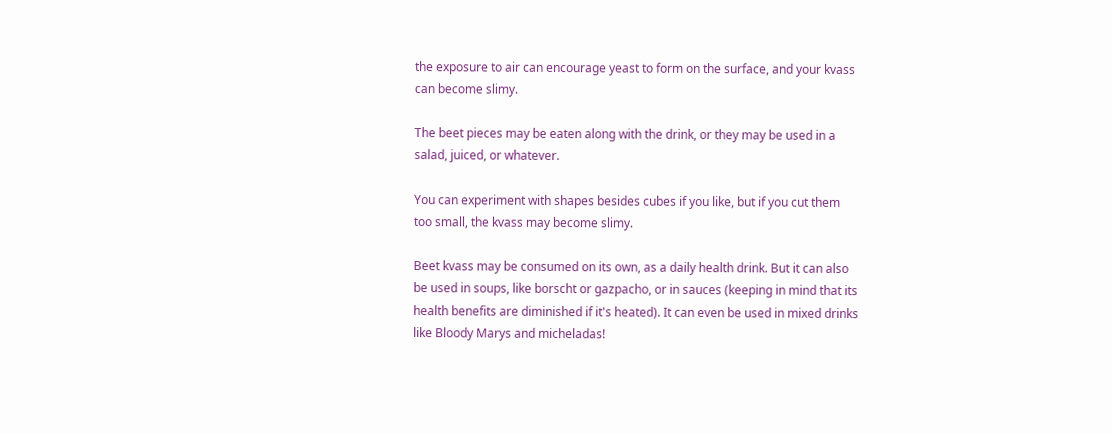the exposure to air can encourage yeast to form on the surface, and your kvass can become slimy.

The beet pieces may be eaten along with the drink, or they may be used in a salad, juiced, or whatever.

You can experiment with shapes besides cubes if you like, but if you cut them too small, the kvass may become slimy.

Beet kvass may be consumed on its own, as a daily health drink. But it can also be used in soups, like borscht or gazpacho, or in sauces (keeping in mind that its health benefits are diminished if it's heated). It can even be used in mixed drinks like Bloody Marys and micheladas!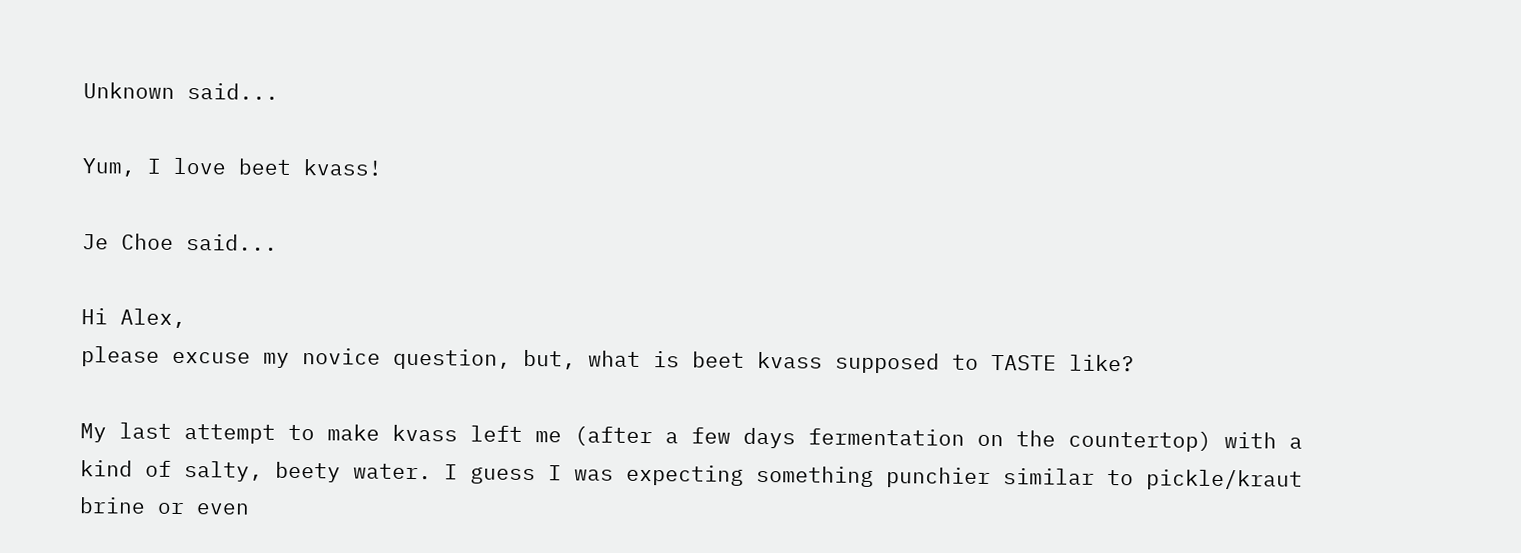Unknown said...

Yum, I love beet kvass!

Je Choe said...

Hi Alex,
please excuse my novice question, but, what is beet kvass supposed to TASTE like?

My last attempt to make kvass left me (after a few days fermentation on the countertop) with a kind of salty, beety water. I guess I was expecting something punchier similar to pickle/kraut brine or even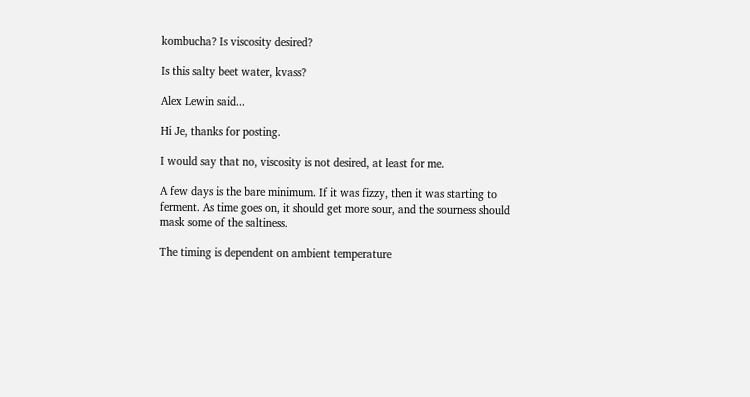kombucha? Is viscosity desired?

Is this salty beet water, kvass?

Alex Lewin said...

Hi Je, thanks for posting.

I would say that no, viscosity is not desired, at least for me.

A few days is the bare minimum. If it was fizzy, then it was starting to ferment. As time goes on, it should get more sour, and the sourness should mask some of the saltiness.

The timing is dependent on ambient temperature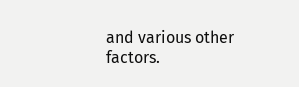and various other factors.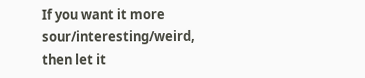If you want it more sour/interesting/weird, then let it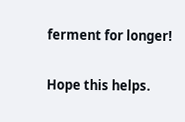ferment for longer!

Hope this helps.